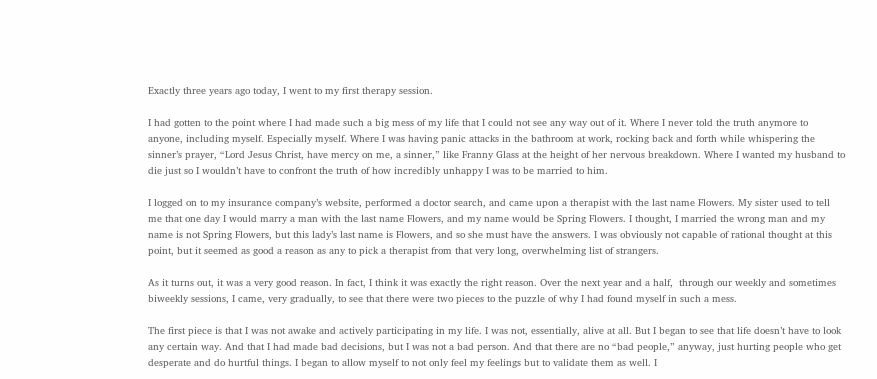Exactly three years ago today, I went to my first therapy session.

I had gotten to the point where I had made such a big mess of my life that I could not see any way out of it. Where I never told the truth anymore to anyone, including myself. Especially myself. Where I was having panic attacks in the bathroom at work, rocking back and forth while whispering the sinner’s prayer, “Lord Jesus Christ, have mercy on me, a sinner,” like Franny Glass at the height of her nervous breakdown. Where I wanted my husband to die just so I wouldn’t have to confront the truth of how incredibly unhappy I was to be married to him.

I logged on to my insurance company’s website, performed a doctor search, and came upon a therapist with the last name Flowers. My sister used to tell me that one day I would marry a man with the last name Flowers, and my name would be Spring Flowers. I thought, I married the wrong man and my name is not Spring Flowers, but this lady’s last name is Flowers, and so she must have the answers. I was obviously not capable of rational thought at this point, but it seemed as good a reason as any to pick a therapist from that very long, overwhelming list of strangers.

As it turns out, it was a very good reason. In fact, I think it was exactly the right reason. Over the next year and a half,  through our weekly and sometimes biweekly sessions, I came, very gradually, to see that there were two pieces to the puzzle of why I had found myself in such a mess.

The first piece is that I was not awake and actively participating in my life. I was not, essentially, alive at all. But I began to see that life doesn’t have to look any certain way. And that I had made bad decisions, but I was not a bad person. And that there are no “bad people,” anyway, just hurting people who get desperate and do hurtful things. I began to allow myself to not only feel my feelings but to validate them as well. I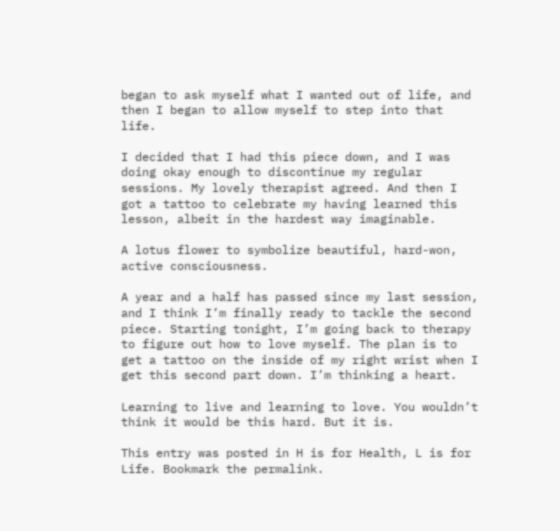began to ask myself what I wanted out of life, and then I began to allow myself to step into that life.

I decided that I had this piece down, and I was doing okay enough to discontinue my regular sessions. My lovely therapist agreed. And then I got a tattoo to celebrate my having learned this lesson, albeit in the hardest way imaginable.

A lotus flower to symbolize beautiful, hard-won, active consciousness.

A year and a half has passed since my last session, and I think I’m finally ready to tackle the second piece. Starting tonight, I’m going back to therapy to figure out how to love myself. The plan is to get a tattoo on the inside of my right wrist when I get this second part down. I’m thinking a heart.

Learning to live and learning to love. You wouldn’t think it would be this hard. But it is.

This entry was posted in H is for Health, L is for Life. Bookmark the permalink.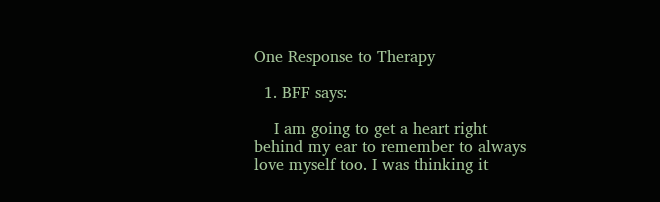One Response to Therapy

  1. BFF says:

    I am going to get a heart right behind my ear to remember to always love myself too. I was thinking it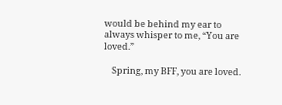would be behind my ear to always whisper to me, “You are loved.”

    Spring, my BFF, you are loved.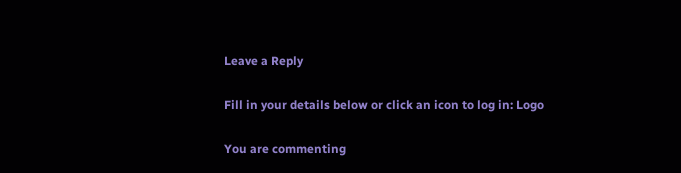Leave a Reply

Fill in your details below or click an icon to log in: Logo

You are commenting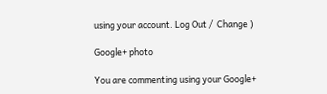using your account. Log Out /  Change )

Google+ photo

You are commenting using your Google+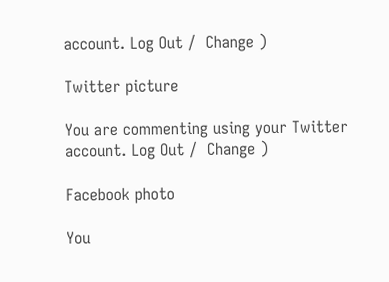account. Log Out /  Change )

Twitter picture

You are commenting using your Twitter account. Log Out /  Change )

Facebook photo

You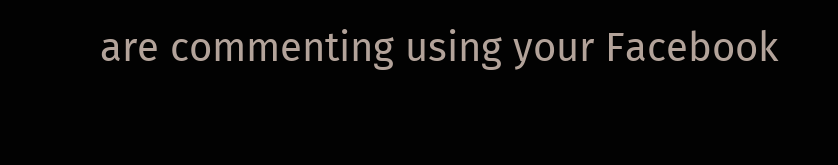are commenting using your Facebook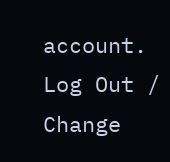account. Log Out /  Change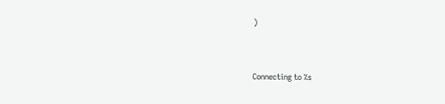)


Connecting to %s